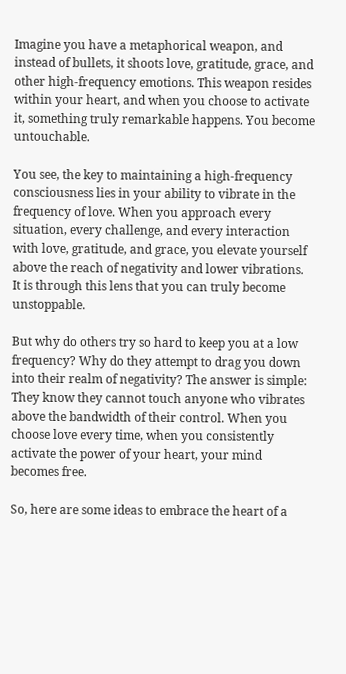Imagine you have a metaphorical weapon, and instead of bullets, it shoots love, gratitude, grace, and other high-frequency emotions. This weapon resides within your heart, and when you choose to activate it, something truly remarkable happens. You become untouchable.

You see, the key to maintaining a high-frequency consciousness lies in your ability to vibrate in the frequency of love. When you approach every situation, every challenge, and every interaction with love, gratitude, and grace, you elevate yourself above the reach of negativity and lower vibrations. It is through this lens that you can truly become unstoppable.

But why do others try so hard to keep you at a low frequency? Why do they attempt to drag you down into their realm of negativity? The answer is simple: They know they cannot touch anyone who vibrates above the bandwidth of their control. When you choose love every time, when you consistently activate the power of your heart, your mind becomes free.

So, here are some ideas to embrace the heart of a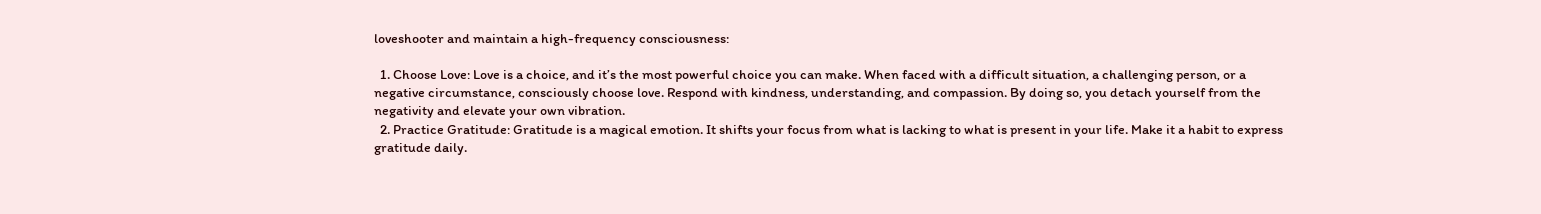loveshooter and maintain a high-frequency consciousness:

  1. Choose Love: Love is a choice, and it’s the most powerful choice you can make. When faced with a difficult situation, a challenging person, or a negative circumstance, consciously choose love. Respond with kindness, understanding, and compassion. By doing so, you detach yourself from the negativity and elevate your own vibration.
  2. Practice Gratitude: Gratitude is a magical emotion. It shifts your focus from what is lacking to what is present in your life. Make it a habit to express gratitude daily.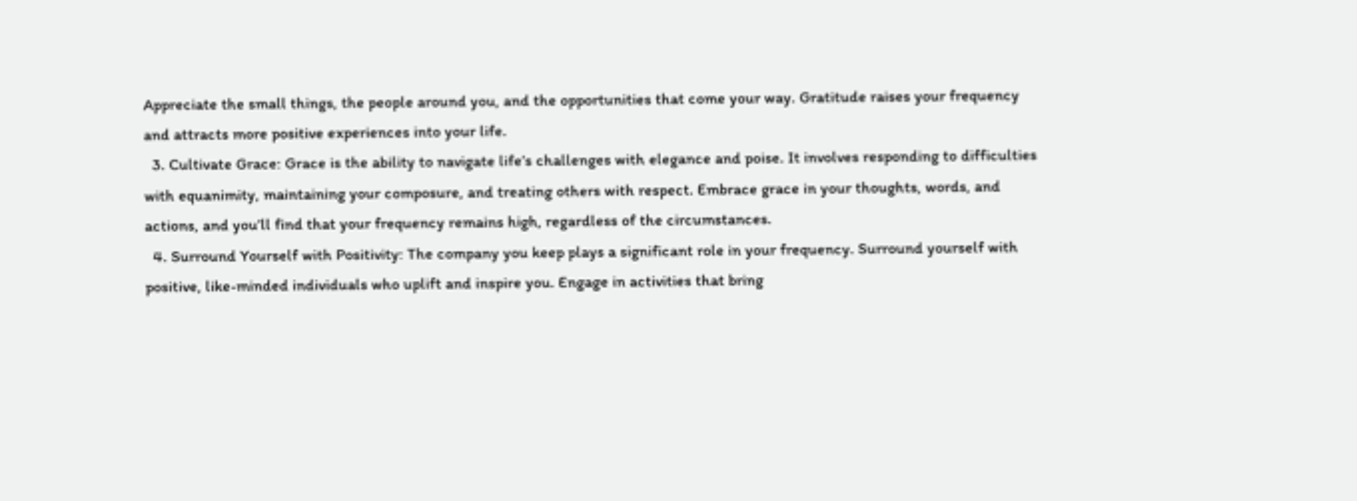Appreciate the small things, the people around you, and the opportunities that come your way. Gratitude raises your frequency and attracts more positive experiences into your life.
  3. Cultivate Grace: Grace is the ability to navigate life’s challenges with elegance and poise. It involves responding to difficulties with equanimity, maintaining your composure, and treating others with respect. Embrace grace in your thoughts, words, and actions, and you’ll find that your frequency remains high, regardless of the circumstances.
  4. Surround Yourself with Positivity: The company you keep plays a significant role in your frequency. Surround yourself with positive, like-minded individuals who uplift and inspire you. Engage in activities that bring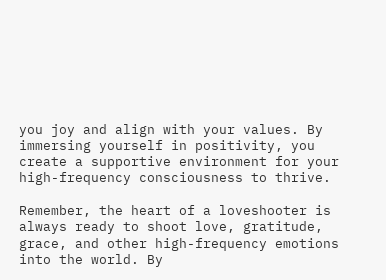you joy and align with your values. By immersing yourself in positivity, you create a supportive environment for your high-frequency consciousness to thrive.

Remember, the heart of a loveshooter is always ready to shoot love, gratitude, grace, and other high-frequency emotions into the world. By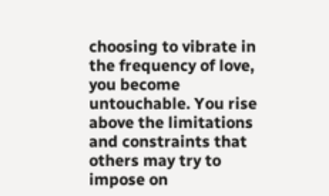choosing to vibrate in the frequency of love, you become untouchable. You rise above the limitations and constraints that others may try to impose on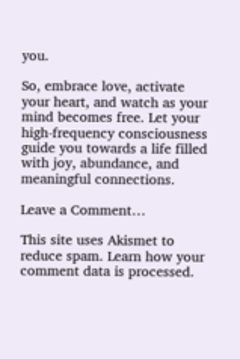you.

So, embrace love, activate your heart, and watch as your mind becomes free. Let your high-frequency consciousness guide you towards a life filled with joy, abundance, and meaningful connections.

Leave a Comment…

This site uses Akismet to reduce spam. Learn how your comment data is processed.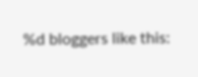%d bloggers like this: